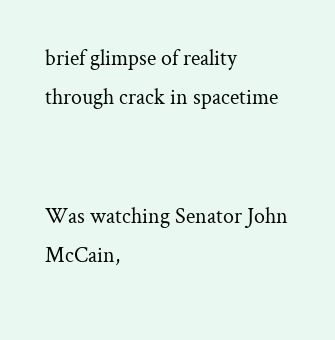brief glimpse of reality through crack in spacetime


Was watching Senator John McCain,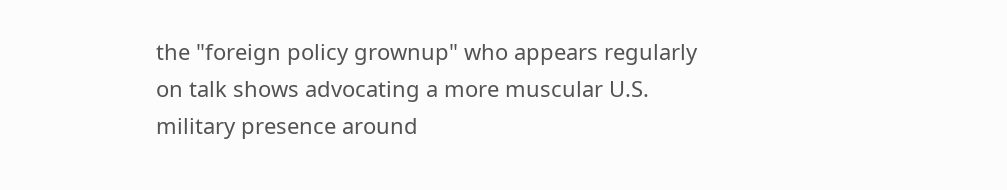the "foreign policy grownup" who appears regularly on talk shows advocating a more muscular U.S. military presence around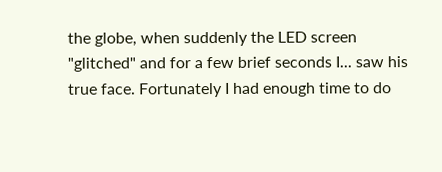the globe, when suddenly the LED screen "glitched" and for a few brief seconds I... saw his true face. Fortunately I had enough time to do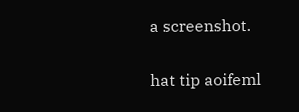a screenshot.

hat tip aoifeml